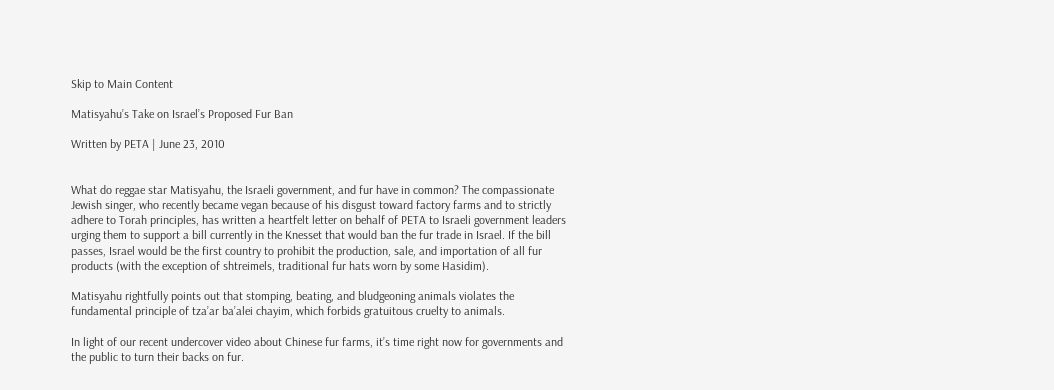Skip to Main Content

Matisyahu’s Take on Israel’s Proposed Fur Ban

Written by PETA | June 23, 2010


What do reggae star Matisyahu, the Israeli government, and fur have in common? The compassionate Jewish singer, who recently became vegan because of his disgust toward factory farms and to strictly adhere to Torah principles, has written a heartfelt letter on behalf of PETA to Israeli government leaders urging them to support a bill currently in the Knesset that would ban the fur trade in Israel. If the bill passes, Israel would be the first country to prohibit the production, sale, and importation of all fur products (with the exception of shtreimels, traditional fur hats worn by some Hasidim).

Matisyahu rightfully points out that stomping, beating, and bludgeoning animals violates the fundamental principle of tza’ar ba’alei chayim, which forbids gratuitous cruelty to animals.

In light of our recent undercover video about Chinese fur farms, it’s time right now for governments and the public to turn their backs on fur.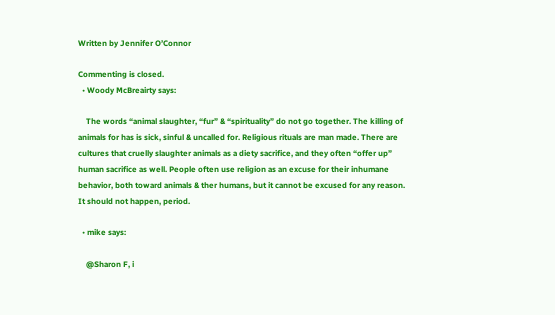Written by Jennifer O’Connor

Commenting is closed.
  • Woody McBreairty says:

    The words “animal slaughter, “fur” & “spirituality” do not go together. The killing of animals for has is sick, sinful & uncalled for. Religious rituals are man made. There are cultures that cruelly slaughter animals as a diety sacrifice, and they often “offer up” human sacrifice as well. People often use religion as an excuse for their inhumane behavior, both toward animals & ther humans, but it cannot be excused for any reason. It should not happen, period.

  • mike says:

    @Sharon F, i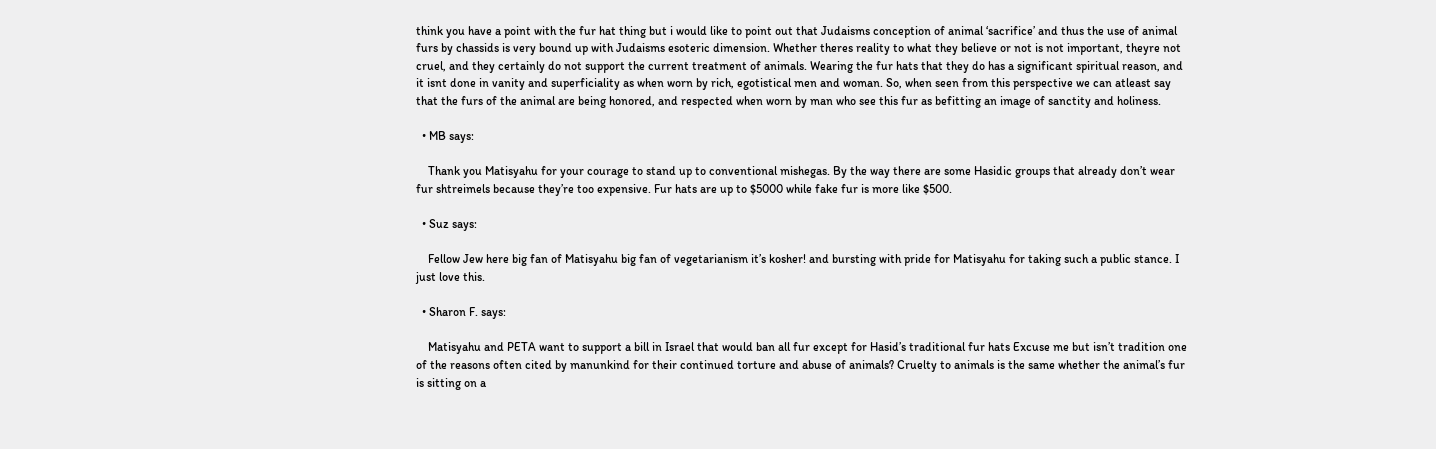think you have a point with the fur hat thing but i would like to point out that Judaisms conception of animal ‘sacrifice’ and thus the use of animal furs by chassids is very bound up with Judaisms esoteric dimension. Whether theres reality to what they believe or not is not important, theyre not cruel, and they certainly do not support the current treatment of animals. Wearing the fur hats that they do has a significant spiritual reason, and it isnt done in vanity and superficiality as when worn by rich, egotistical men and woman. So, when seen from this perspective we can atleast say that the furs of the animal are being honored, and respected when worn by man who see this fur as befitting an image of sanctity and holiness.

  • MB says:

    Thank you Matisyahu for your courage to stand up to conventional mishegas. By the way there are some Hasidic groups that already don’t wear fur shtreimels because they’re too expensive. Fur hats are up to $5000 while fake fur is more like $500.

  • Suz says:

    Fellow Jew here big fan of Matisyahu big fan of vegetarianism it’s kosher! and bursting with pride for Matisyahu for taking such a public stance. I just love this.

  • Sharon F. says:

    Matisyahu and PETA want to support a bill in Israel that would ban all fur except for Hasid’s traditional fur hats Excuse me but isn’t tradition one of the reasons often cited by manunkind for their continued torture and abuse of animals? Cruelty to animals is the same whether the animal’s fur is sitting on a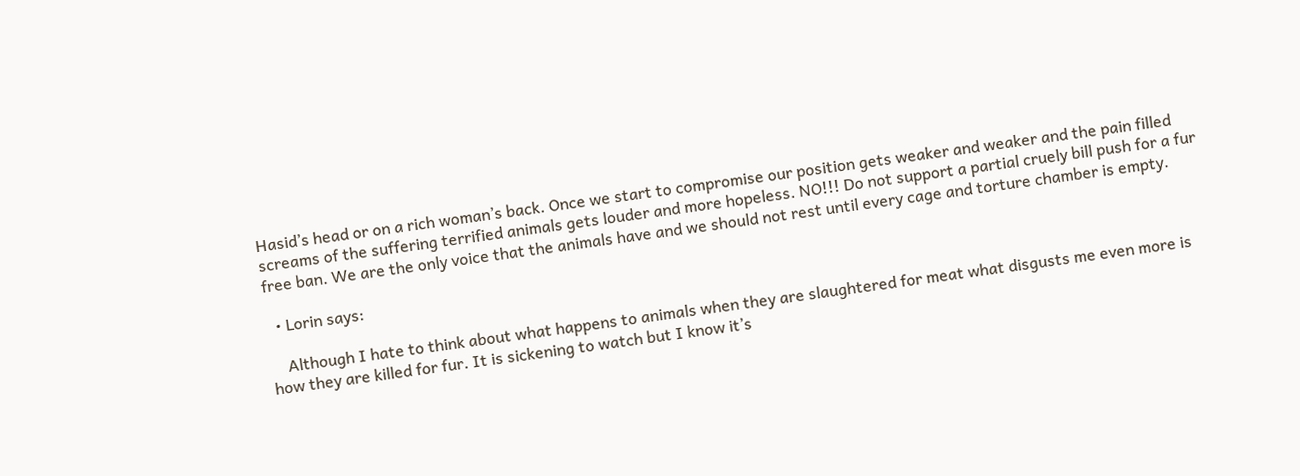Hasid’s head or on a rich woman’s back. Once we start to compromise our position gets weaker and weaker and the pain filled screams of the suffering terrified animals gets louder and more hopeless. NO!!! Do not support a partial cruely bill push for a fur free ban. We are the only voice that the animals have and we should not rest until every cage and torture chamber is empty.

  • Lorin says:

    Although I hate to think about what happens to animals when they are slaughtered for meat what disgusts me even more is how they are killed for fur. It is sickening to watch but I know it’s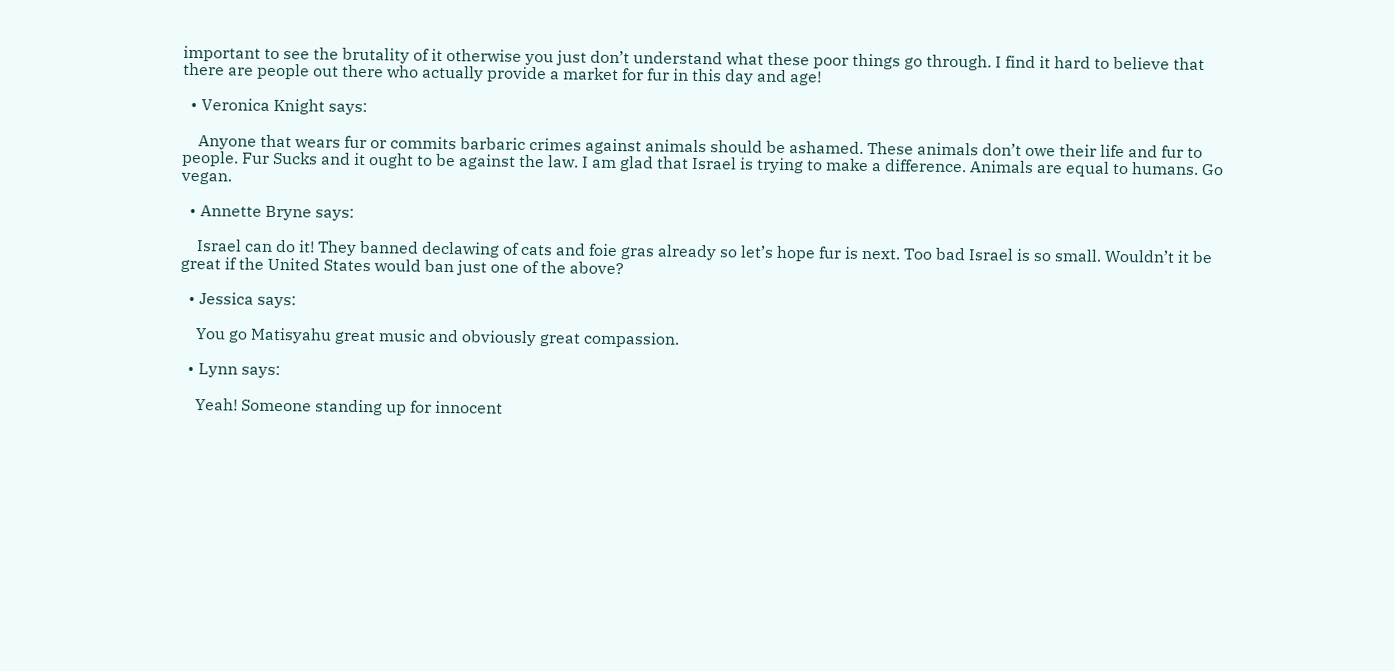important to see the brutality of it otherwise you just don’t understand what these poor things go through. I find it hard to believe that there are people out there who actually provide a market for fur in this day and age!

  • Veronica Knight says:

    Anyone that wears fur or commits barbaric crimes against animals should be ashamed. These animals don’t owe their life and fur to people. Fur Sucks and it ought to be against the law. I am glad that Israel is trying to make a difference. Animals are equal to humans. Go vegan.

  • Annette Bryne says:

    Israel can do it! They banned declawing of cats and foie gras already so let’s hope fur is next. Too bad Israel is so small. Wouldn’t it be great if the United States would ban just one of the above?

  • Jessica says:

    You go Matisyahu great music and obviously great compassion.

  • Lynn says:

    Yeah! Someone standing up for innocent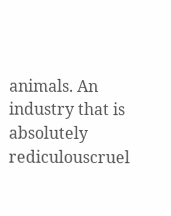animals. An industry that is absolutely rediculouscruel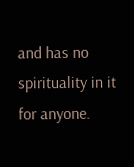and has no spirituality in it for anyone.